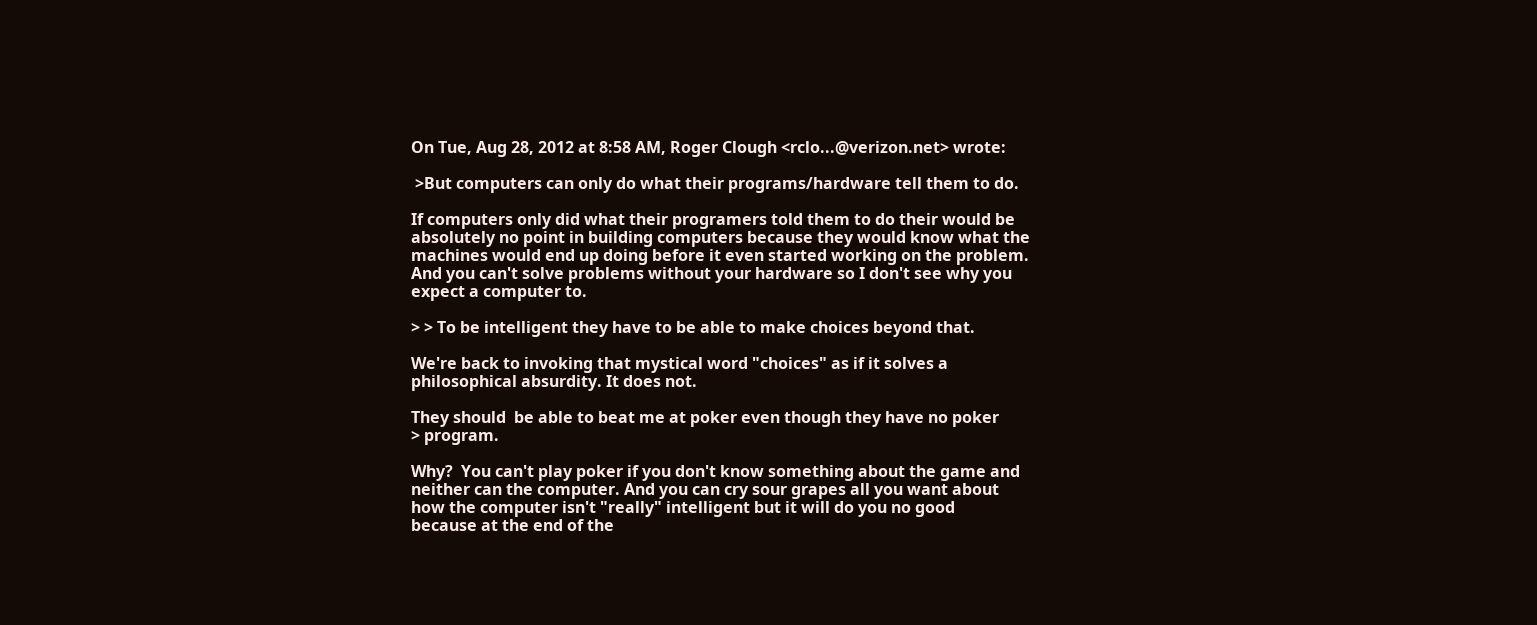On Tue, Aug 28, 2012 at 8:58 AM, Roger Clough <rclo...@verizon.net> wrote:

 >But computers can only do what their programs/hardware tell them to do.

If computers only did what their programers told them to do their would be
absolutely no point in building computers because they would know what the
machines would end up doing before it even started working on the problem.
And you can't solve problems without your hardware so I don't see why you
expect a computer to.

> > To be intelligent they have to be able to make choices beyond that.

We're back to invoking that mystical word "choices" as if it solves a
philosophical absurdity. It does not.

They should  be able to beat me at poker even though they have no poker
> program.

Why?  You can't play poker if you don't know something about the game and
neither can the computer. And you can cry sour grapes all you want about
how the computer isn't "really" intelligent but it will do you no good
because at the end of the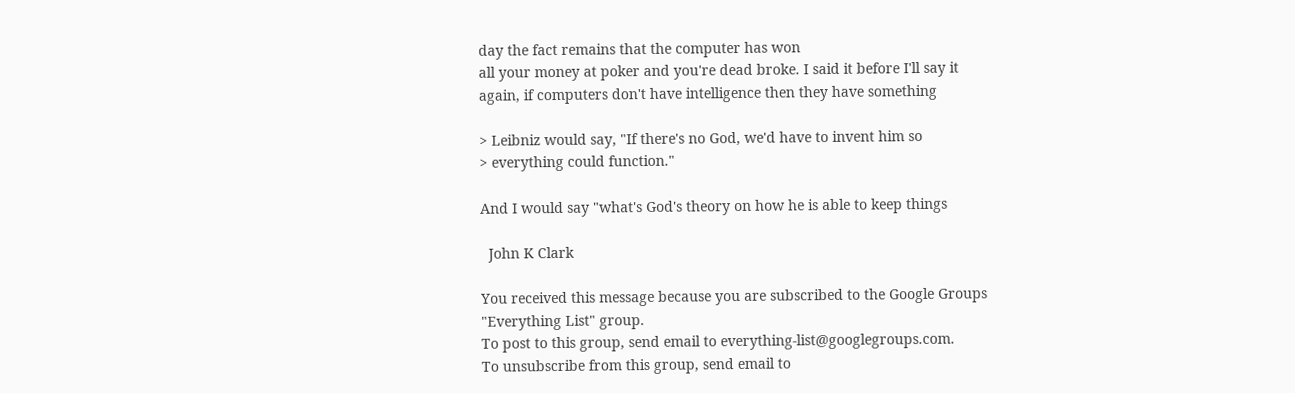day the fact remains that the computer has won
all your money at poker and you're dead broke. I said it before I'll say it
again, if computers don't have intelligence then they have something

> Leibniz would say, "If there's no God, we'd have to invent him so
> everything could function."

And I would say "what's God's theory on how he is able to keep things

  John K Clark

You received this message because you are subscribed to the Google Groups
"Everything List" group.
To post to this group, send email to everything-list@googlegroups.com.
To unsubscribe from this group, send email to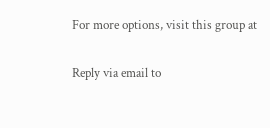For more options, visit this group at

Reply via email to